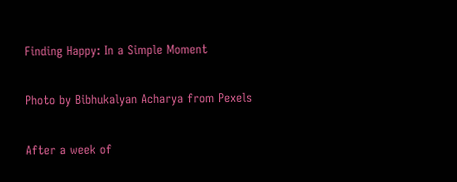Finding Happy: In a Simple Moment

Photo by Bibhukalyan Acharya from Pexels

After a week of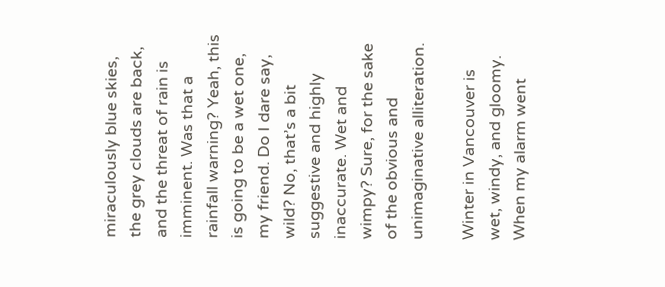miraculously blue skies, the grey clouds are back, and the threat of rain is imminent. Was that a rainfall warning? Yeah, this is going to be a wet one, my friend. Do I dare say, wild? No, that’s a bit suggestive and highly inaccurate. Wet and wimpy? Sure, for the sake of the obvious and unimaginative alliteration.

Winter in Vancouver is wet, windy, and gloomy. When my alarm went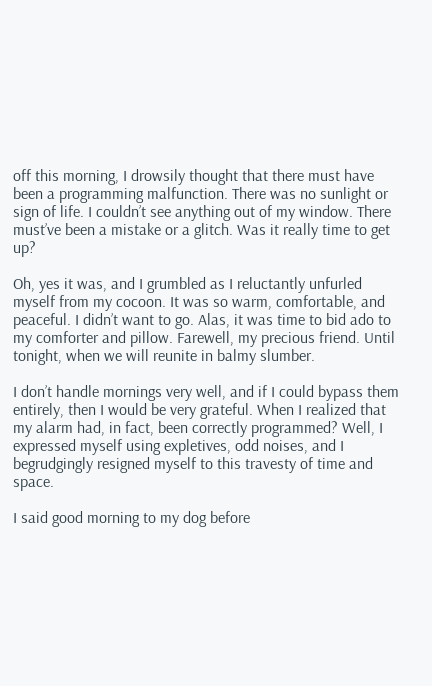off this morning, I drowsily thought that there must have been a programming malfunction. There was no sunlight or sign of life. I couldn’t see anything out of my window. There must’ve been a mistake or a glitch. Was it really time to get up?

Oh, yes it was, and I grumbled as I reluctantly unfurled myself from my cocoon. It was so warm, comfortable, and peaceful. I didn’t want to go. Alas, it was time to bid ado to my comforter and pillow. Farewell, my precious friend. Until tonight, when we will reunite in balmy slumber.

I don’t handle mornings very well, and if I could bypass them entirely, then I would be very grateful. When I realized that my alarm had, in fact, been correctly programmed? Well, I expressed myself using expletives, odd noises, and I begrudgingly resigned myself to this travesty of time and space.

I said good morning to my dog before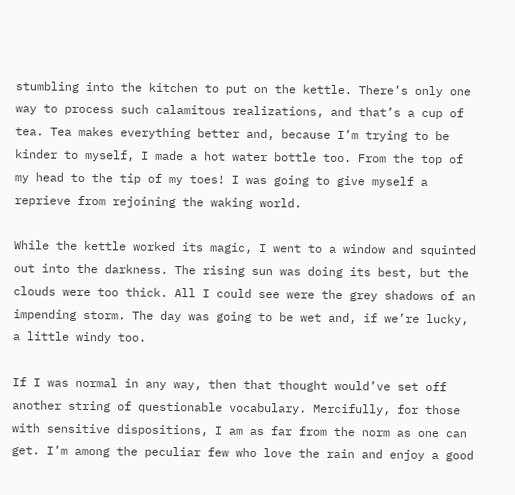stumbling into the kitchen to put on the kettle. There’s only one way to process such calamitous realizations, and that’s a cup of tea. Tea makes everything better and, because I’m trying to be kinder to myself, I made a hot water bottle too. From the top of my head to the tip of my toes! I was going to give myself a reprieve from rejoining the waking world.

While the kettle worked its magic, I went to a window and squinted out into the darkness. The rising sun was doing its best, but the clouds were too thick. All I could see were the grey shadows of an impending storm. The day was going to be wet and, if we’re lucky, a little windy too.

If I was normal in any way, then that thought would’ve set off another string of questionable vocabulary. Mercifully, for those with sensitive dispositions, I am as far from the norm as one can get. I’m among the peculiar few who love the rain and enjoy a good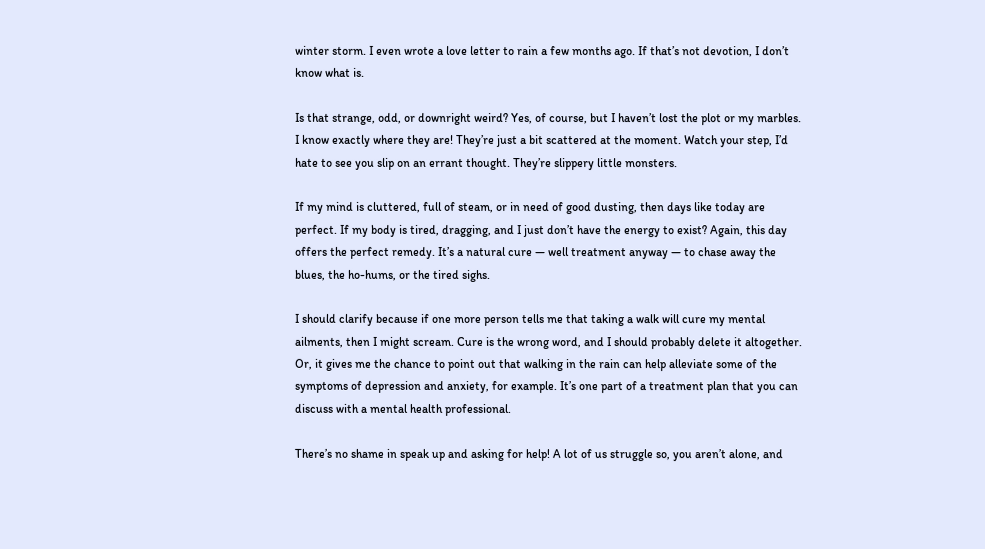winter storm. I even wrote a love letter to rain a few months ago. If that’s not devotion, I don’t know what is.

Is that strange, odd, or downright weird? Yes, of course, but I haven’t lost the plot or my marbles. I know exactly where they are! They’re just a bit scattered at the moment. Watch your step, I’d hate to see you slip on an errant thought. They’re slippery little monsters.

If my mind is cluttered, full of steam, or in need of good dusting, then days like today are perfect. If my body is tired, dragging, and I just don’t have the energy to exist? Again, this day offers the perfect remedy. It’s a natural cure — well treatment anyway — to chase away the blues, the ho-hums, or the tired sighs.

I should clarify because if one more person tells me that taking a walk will cure my mental ailments, then I might scream. Cure is the wrong word, and I should probably delete it altogether. Or, it gives me the chance to point out that walking in the rain can help alleviate some of the symptoms of depression and anxiety, for example. It’s one part of a treatment plan that you can discuss with a mental health professional.

There’s no shame in speak up and asking for help! A lot of us struggle so, you aren’t alone, and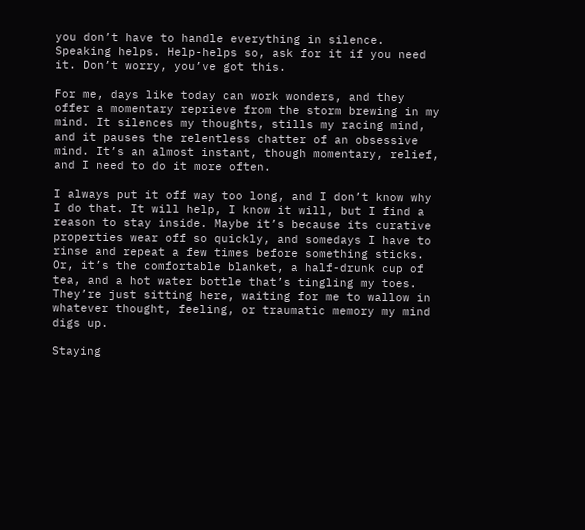you don’t have to handle everything in silence. Speaking helps. Help-helps so, ask for it if you need it. Don’t worry, you’ve got this.

For me, days like today can work wonders, and they offer a momentary reprieve from the storm brewing in my mind. It silences my thoughts, stills my racing mind, and it pauses the relentless chatter of an obsessive mind. It’s an almost instant, though momentary, relief, and I need to do it more often.

I always put it off way too long, and I don’t know why I do that. It will help, I know it will, but I find a reason to stay inside. Maybe it’s because its curative properties wear off so quickly, and somedays I have to rinse and repeat a few times before something sticks. Or, it’s the comfortable blanket, a half-drunk cup of tea, and a hot water bottle that’s tingling my toes. They’re just sitting here, waiting for me to wallow in whatever thought, feeling, or traumatic memory my mind digs up.

Staying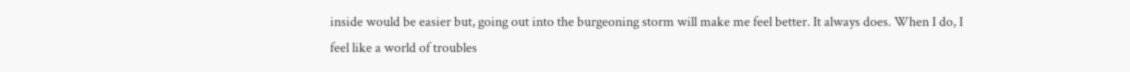inside would be easier but, going out into the burgeoning storm will make me feel better. It always does. When I do, I feel like a world of troubles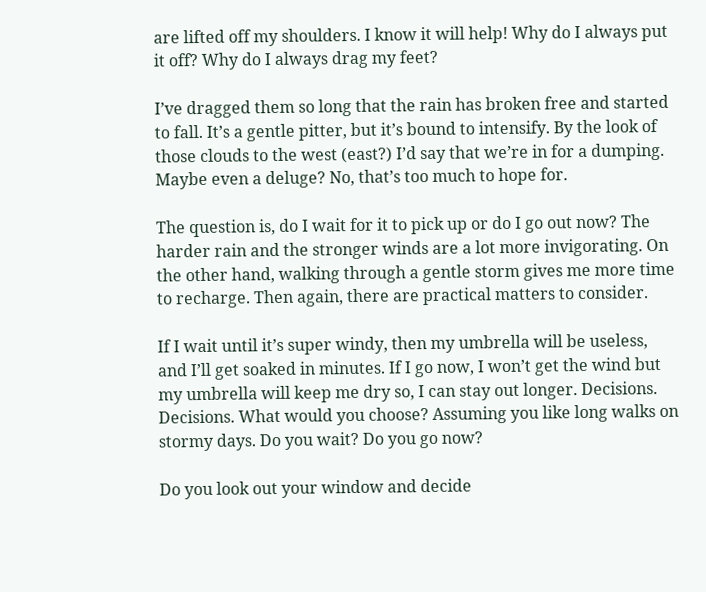are lifted off my shoulders. I know it will help! Why do I always put it off? Why do I always drag my feet?

I’ve dragged them so long that the rain has broken free and started to fall. It’s a gentle pitter, but it’s bound to intensify. By the look of those clouds to the west (east?) I’d say that we’re in for a dumping. Maybe even a deluge? No, that’s too much to hope for.

The question is, do I wait for it to pick up or do I go out now? The harder rain and the stronger winds are a lot more invigorating. On the other hand, walking through a gentle storm gives me more time to recharge. Then again, there are practical matters to consider.

If I wait until it’s super windy, then my umbrella will be useless, and I’ll get soaked in minutes. If I go now, I won’t get the wind but my umbrella will keep me dry so, I can stay out longer. Decisions. Decisions. What would you choose? Assuming you like long walks on stormy days. Do you wait? Do you go now?

Do you look out your window and decide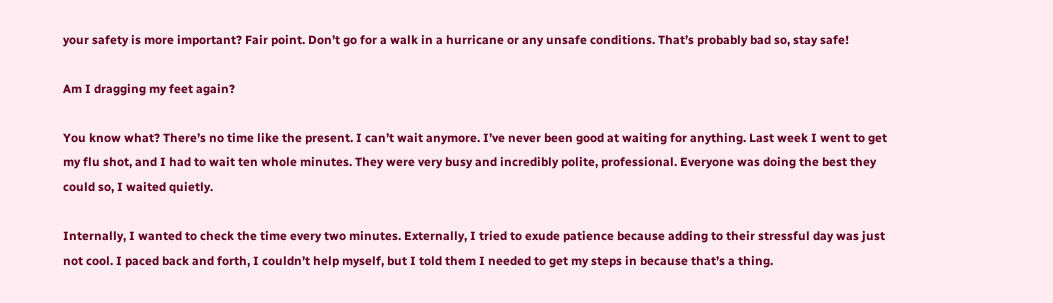your safety is more important? Fair point. Don’t go for a walk in a hurricane or any unsafe conditions. That’s probably bad so, stay safe!

Am I dragging my feet again?

You know what? There’s no time like the present. I can’t wait anymore. I’ve never been good at waiting for anything. Last week I went to get my flu shot, and I had to wait ten whole minutes. They were very busy and incredibly polite, professional. Everyone was doing the best they could so, I waited quietly.

Internally, I wanted to check the time every two minutes. Externally, I tried to exude patience because adding to their stressful day was just not cool. I paced back and forth, I couldn’t help myself, but I told them I needed to get my steps in because that’s a thing.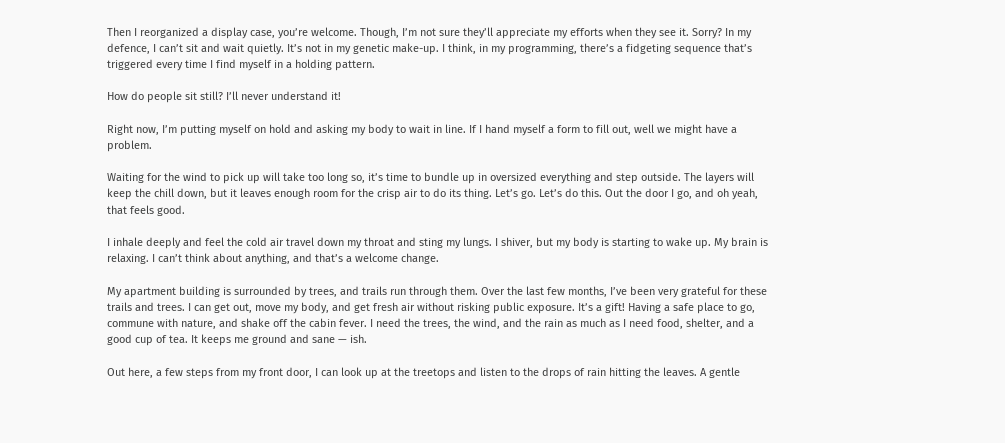Then I reorganized a display case, you’re welcome. Though, I’m not sure they’ll appreciate my efforts when they see it. Sorry? In my defence, I can’t sit and wait quietly. It’s not in my genetic make-up. I think, in my programming, there’s a fidgeting sequence that’s triggered every time I find myself in a holding pattern.

How do people sit still? I’ll never understand it!

Right now, I’m putting myself on hold and asking my body to wait in line. If I hand myself a form to fill out, well we might have a problem.

Waiting for the wind to pick up will take too long so, it’s time to bundle up in oversized everything and step outside. The layers will keep the chill down, but it leaves enough room for the crisp air to do its thing. Let’s go. Let’s do this. Out the door I go, and oh yeah, that feels good.

I inhale deeply and feel the cold air travel down my throat and sting my lungs. I shiver, but my body is starting to wake up. My brain is relaxing. I can’t think about anything, and that’s a welcome change.

My apartment building is surrounded by trees, and trails run through them. Over the last few months, I’ve been very grateful for these trails and trees. I can get out, move my body, and get fresh air without risking public exposure. It’s a gift! Having a safe place to go, commune with nature, and shake off the cabin fever. I need the trees, the wind, and the rain as much as I need food, shelter, and a good cup of tea. It keeps me ground and sane — ish.

Out here, a few steps from my front door, I can look up at the treetops and listen to the drops of rain hitting the leaves. A gentle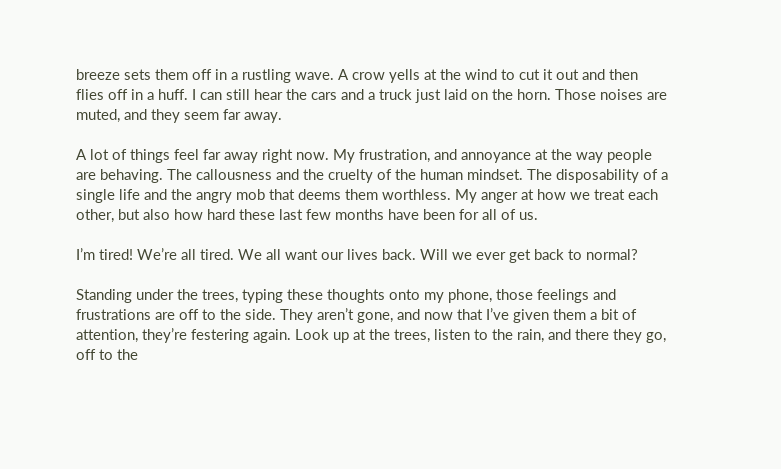breeze sets them off in a rustling wave. A crow yells at the wind to cut it out and then flies off in a huff. I can still hear the cars and a truck just laid on the horn. Those noises are muted, and they seem far away.

A lot of things feel far away right now. My frustration, and annoyance at the way people are behaving. The callousness and the cruelty of the human mindset. The disposability of a single life and the angry mob that deems them worthless. My anger at how we treat each other, but also how hard these last few months have been for all of us.

I’m tired! We’re all tired. We all want our lives back. Will we ever get back to normal?

Standing under the trees, typing these thoughts onto my phone, those feelings and frustrations are off to the side. They aren’t gone, and now that I’ve given them a bit of attention, they’re festering again. Look up at the trees, listen to the rain, and there they go, off to the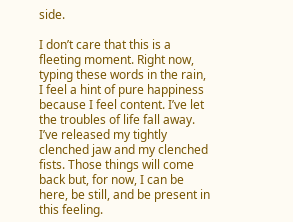side.

I don’t care that this is a fleeting moment. Right now, typing these words in the rain, I feel a hint of pure happiness because I feel content. I’ve let the troubles of life fall away. I’ve released my tightly clenched jaw and my clenched fists. Those things will come back but, for now, I can be here, be still, and be present in this feeling.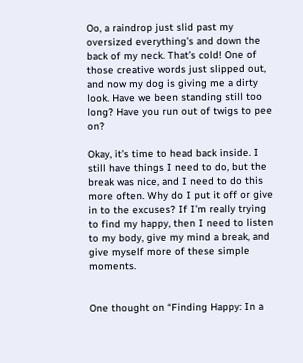Oo, a raindrop just slid past my oversized everything’s and down the back of my neck. That’s cold! One of those creative words just slipped out, and now my dog is giving me a dirty look. Have we been standing still too long? Have you run out of twigs to pee on?

Okay, it’s time to head back inside. I still have things I need to do, but the break was nice, and I need to do this more often. Why do I put it off or give in to the excuses? If I’m really trying to find my happy, then I need to listen to my body, give my mind a break, and give myself more of these simple moments.


One thought on “Finding Happy: In a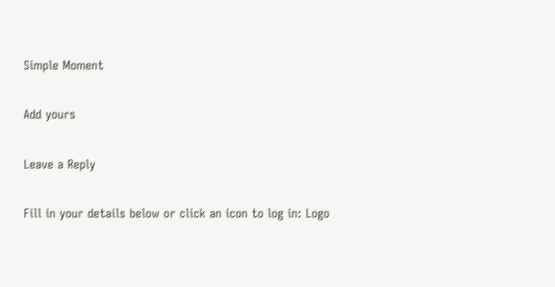Simple Moment

Add yours

Leave a Reply

Fill in your details below or click an icon to log in: Logo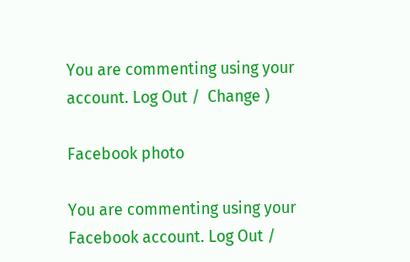You are commenting using your account. Log Out /  Change )

Facebook photo

You are commenting using your Facebook account. Log Out /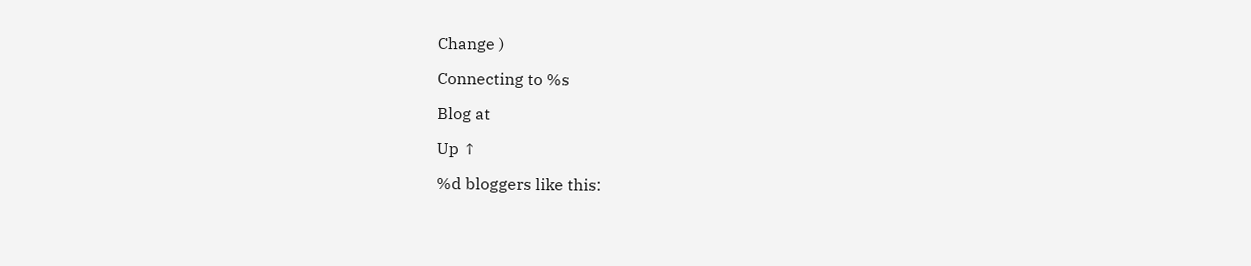Change )

Connecting to %s

Blog at

Up ↑

%d bloggers like this: